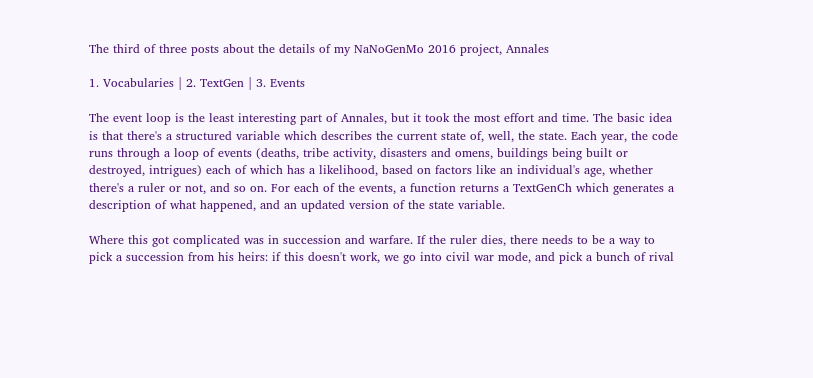The third of three posts about the details of my NaNoGenMo 2016 project, Annales

1. Vocabularies | 2. TextGen | 3. Events

The event loop is the least interesting part of Annales, but it took the most effort and time. The basic idea is that there's a structured variable which describes the current state of, well, the state. Each year, the code runs through a loop of events (deaths, tribe activity, disasters and omens, buildings being built or destroyed, intrigues) each of which has a likelihood, based on factors like an individual's age, whether there's a ruler or not, and so on. For each of the events, a function returns a TextGenCh which generates a description of what happened, and an updated version of the state variable.

Where this got complicated was in succession and warfare. If the ruler dies, there needs to be a way to pick a succession from his heirs: if this doesn't work, we go into civil war mode, and pick a bunch of rival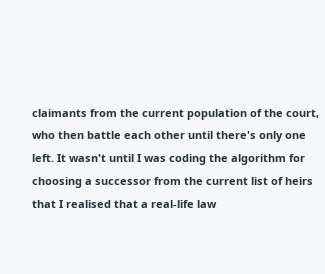claimants from the current population of the court, who then battle each other until there's only one left. It wasn't until I was coding the algorithm for choosing a successor from the current list of heirs that I realised that a real-life law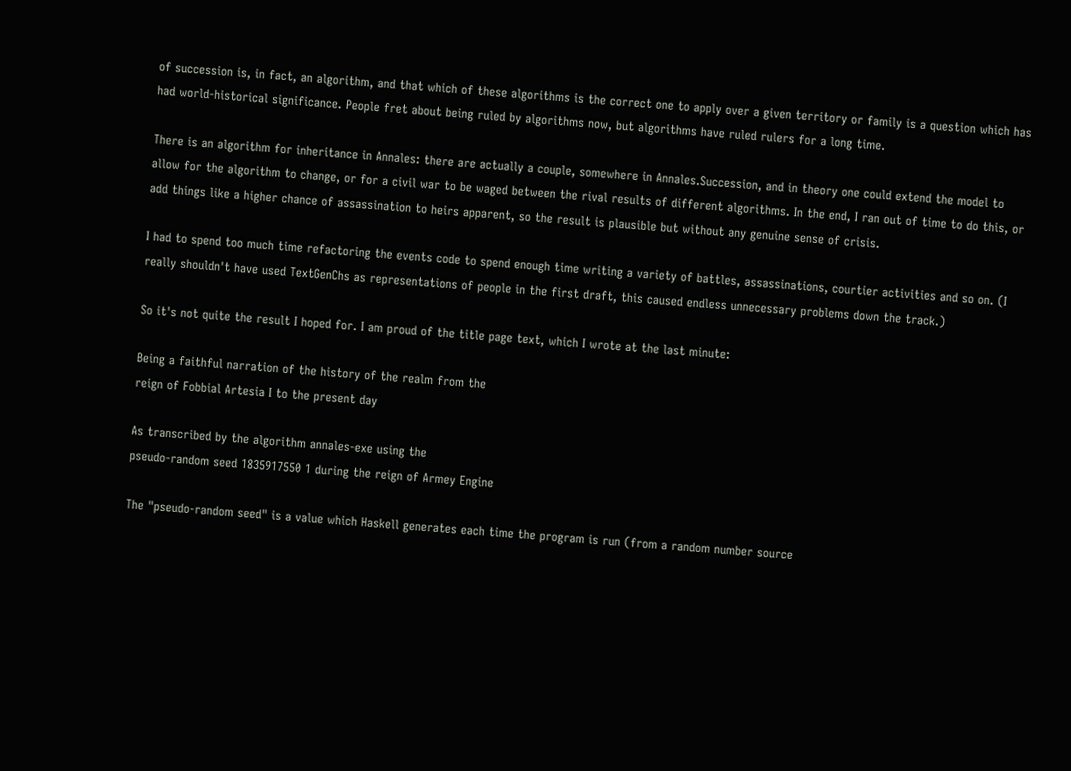of succession is, in fact, an algorithm, and that which of these algorithms is the correct one to apply over a given territory or family is a question which has had world-historical significance. People fret about being ruled by algorithms now, but algorithms have ruled rulers for a long time.

There is an algorithm for inheritance in Annales: there are actually a couple, somewhere in Annales.Succession, and in theory one could extend the model to allow for the algorithm to change, or for a civil war to be waged between the rival results of different algorithms. In the end, I ran out of time to do this, or add things like a higher chance of assassination to heirs apparent, so the result is plausible but without any genuine sense of crisis.

I had to spend too much time refactoring the events code to spend enough time writing a variety of battles, assassinations, courtier activities and so on. (I really shouldn't have used TextGenChs as representations of people in the first draft, this caused endless unnecessary problems down the track.)

So it's not quite the result I hoped for. I am proud of the title page text, which I wrote at the last minute:

Being a faithful narration of the history of the realm from the
reign of Fobbial Artesia I to the present day

As transcribed by the algorithm annales-exe using the
pseudo-random seed 1835917550 1 during the reign of Armey Engine

The "pseudo-random seed" is a value which Haskell generates each time the program is run (from a random number source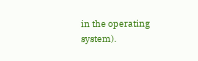in the operating system).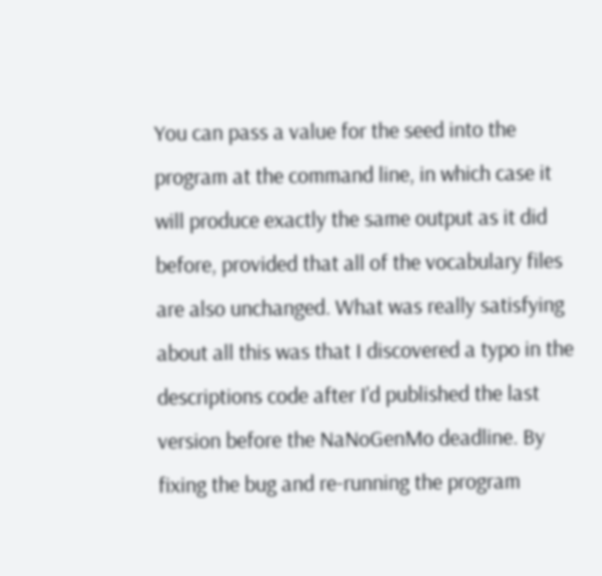You can pass a value for the seed into the program at the command line, in which case it will produce exactly the same output as it did before, provided that all of the vocabulary files are also unchanged. What was really satisfying about all this was that I discovered a typo in the descriptions code after I'd published the last version before the NaNoGenMo deadline. By fixing the bug and re-running the program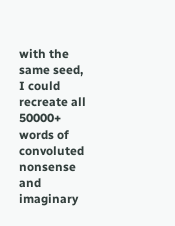with the same seed, I could recreate all 50000+ words of convoluted nonsense and imaginary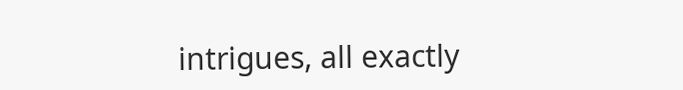intrigues, all exactly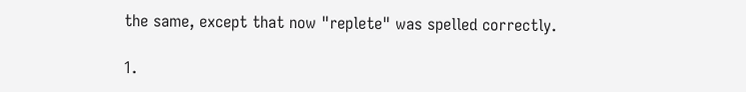the same, except that now "replete" was spelled correctly.

1.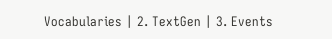Vocabularies | 2. TextGen | 3. Events